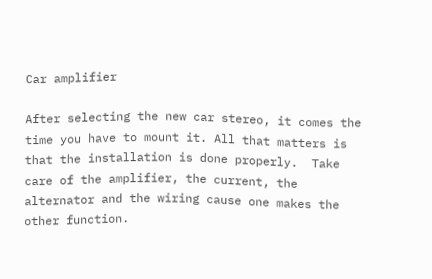Car amplifier

After selecting the new car stereo, it comes the time you have to mount it. All that matters is that the installation is done properly.  Take care of the amplifier, the current, the alternator and the wiring cause one makes the other function.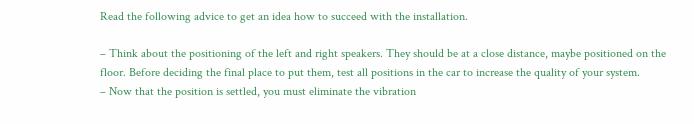Read the following advice to get an idea how to succeed with the installation.

– Think about the positioning of the left and right speakers. They should be at a close distance, maybe positioned on the floor. Before deciding the final place to put them, test all positions in the car to increase the quality of your system.                                                          – Now that the position is settled, you must eliminate the vibration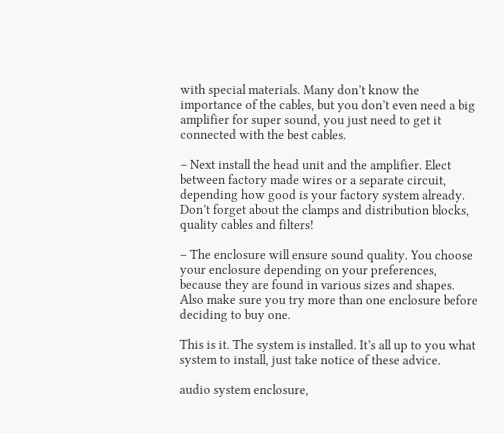with special materials. Many don’t know the importance of the cables, but you don’t even need a big amplifier for super sound, you just need to get it connected with the best cables.

– Next install the head unit and the amplifier. Elect between factory made wires or a separate circuit, depending how good is your factory system already. Don’t forget about the clamps and distribution blocks, quality cables and filters!

– The enclosure will ensure sound quality. You choose your enclosure depending on your preferences, because they are found in various sizes and shapes. Also make sure you try more than one enclosure before deciding to buy one.

This is it. The system is installed. It’s all up to you what system to install, just take notice of these advice.

audio system enclosure,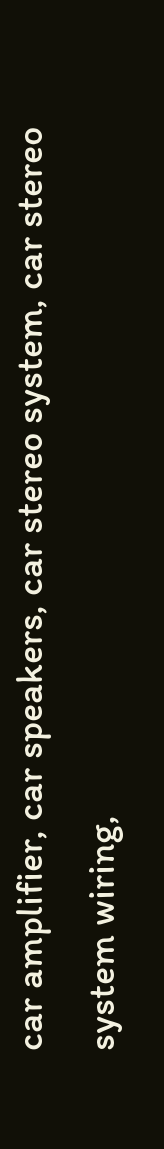car amplifier, car speakers, car stereo system, car stereo system wiring,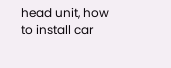head unit, how to install car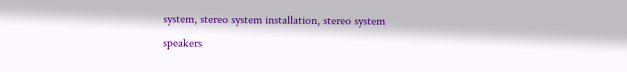system, stereo system installation, stereo system speakers